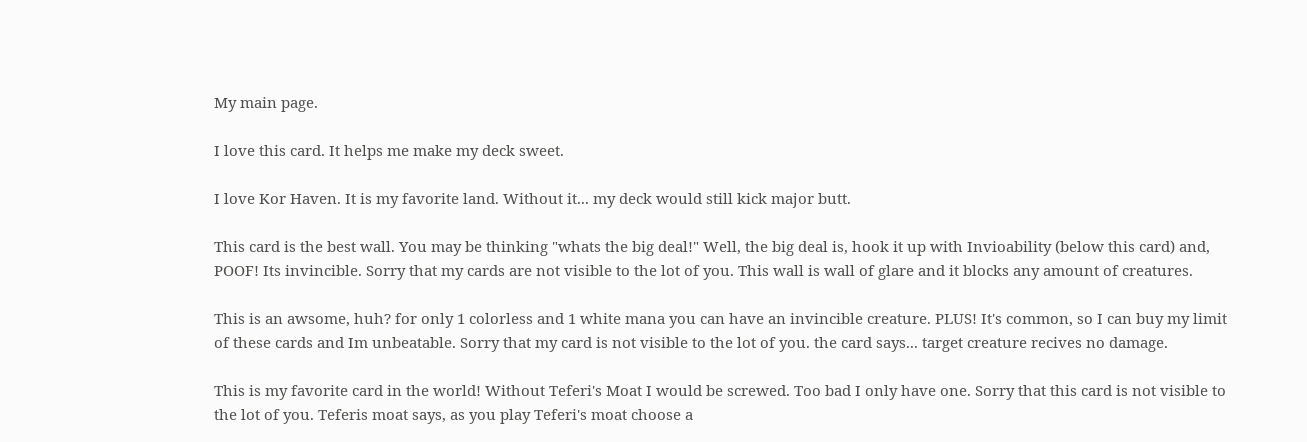My main page.

I love this card. It helps me make my deck sweet.

I love Kor Haven. It is my favorite land. Without it... my deck would still kick major butt.

This card is the best wall. You may be thinking "whats the big deal!" Well, the big deal is, hook it up with Invioability (below this card) and, POOF! Its invincible. Sorry that my cards are not visible to the lot of you. This wall is wall of glare and it blocks any amount of creatures.

This is an awsome, huh? for only 1 colorless and 1 white mana you can have an invincible creature. PLUS! It's common, so I can buy my limit of these cards and Im unbeatable. Sorry that my card is not visible to the lot of you. the card says... target creature recives no damage.

This is my favorite card in the world! Without Teferi's Moat I would be screwed. Too bad I only have one. Sorry that this card is not visible to the lot of you. Teferis moat says, as you play Teferi's moat choose a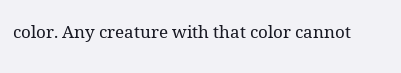color. Any creature with that color cannot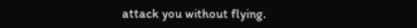attack you without flying.